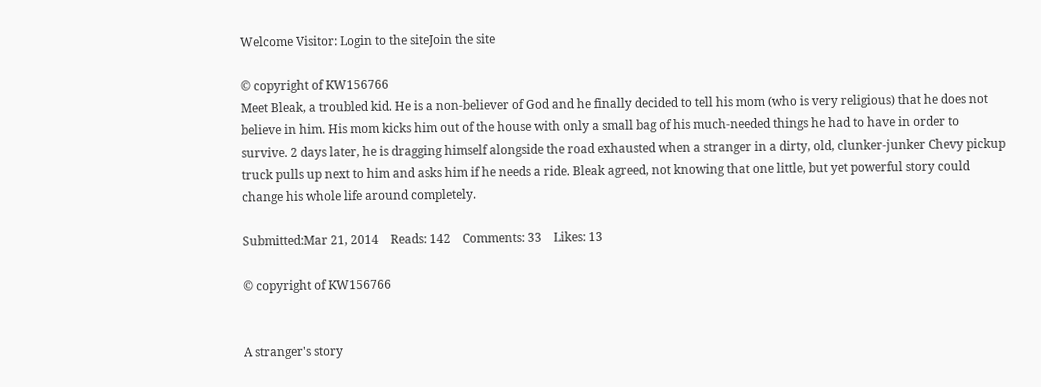Welcome Visitor: Login to the siteJoin the site

© copyright of KW156766
Meet Bleak, a troubled kid. He is a non-believer of God and he finally decided to tell his mom (who is very religious) that he does not believe in him. His mom kicks him out of the house with only a small bag of his much-needed things he had to have in order to survive. 2 days later, he is dragging himself alongside the road exhausted when a stranger in a dirty, old, clunker-junker Chevy pickup truck pulls up next to him and asks him if he needs a ride. Bleak agreed, not knowing that one little, but yet powerful story could change his whole life around completely.

Submitted:Mar 21, 2014    Reads: 142    Comments: 33    Likes: 13

© copyright of KW156766


A stranger's story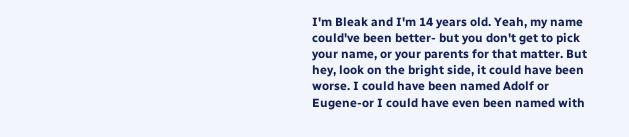I'm Bleak and I'm 14 years old. Yeah, my name could've been better- but you don't get to pick your name, or your parents for that matter. But hey, look on the bright side, it could have been worse. I could have been named Adolf or Eugene-or I could have even been named with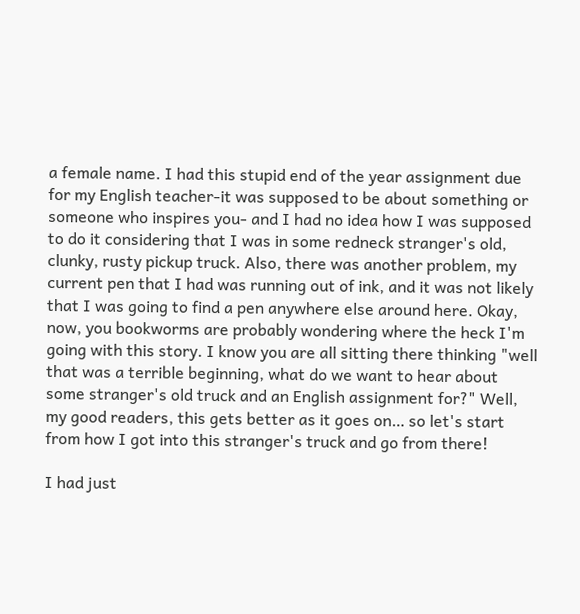a female name. I had this stupid end of the year assignment due for my English teacher-it was supposed to be about something or someone who inspires you- and I had no idea how I was supposed to do it considering that I was in some redneck stranger's old, clunky, rusty pickup truck. Also, there was another problem, my current pen that I had was running out of ink, and it was not likely that I was going to find a pen anywhere else around here. Okay, now, you bookworms are probably wondering where the heck I'm going with this story. I know you are all sitting there thinking "well that was a terrible beginning, what do we want to hear about some stranger's old truck and an English assignment for?" Well, my good readers, this gets better as it goes on… so let's start from how I got into this stranger's truck and go from there!

I had just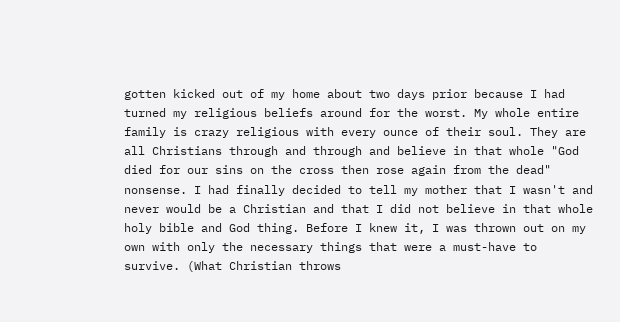gotten kicked out of my home about two days prior because I had turned my religious beliefs around for the worst. My whole entire family is crazy religious with every ounce of their soul. They are all Christians through and through and believe in that whole "God died for our sins on the cross then rose again from the dead" nonsense. I had finally decided to tell my mother that I wasn't and never would be a Christian and that I did not believe in that whole holy bible and God thing. Before I knew it, I was thrown out on my own with only the necessary things that were a must-have to survive. (What Christian throws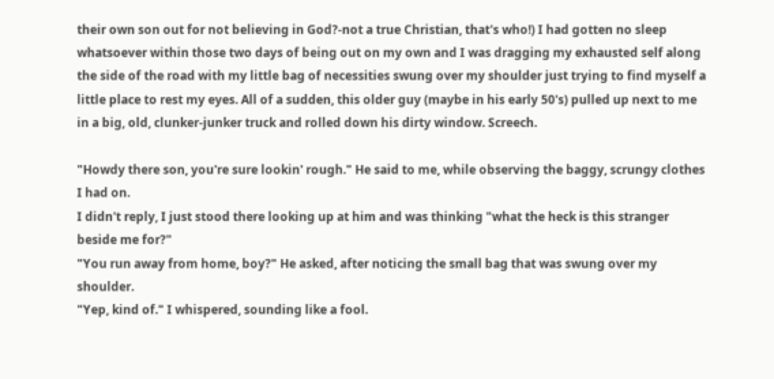their own son out for not believing in God?-not a true Christian, that's who!) I had gotten no sleep whatsoever within those two days of being out on my own and I was dragging my exhausted self along the side of the road with my little bag of necessities swung over my shoulder just trying to find myself a little place to rest my eyes. All of a sudden, this older guy (maybe in his early 50's) pulled up next to me in a big, old, clunker-junker truck and rolled down his dirty window. Screech.

"Howdy there son, you're sure lookin' rough." He said to me, while observing the baggy, scrungy clothes I had on.
I didn't reply, I just stood there looking up at him and was thinking "what the heck is this stranger beside me for?"
"You run away from home, boy?" He asked, after noticing the small bag that was swung over my shoulder.
"Yep, kind of." I whispered, sounding like a fool.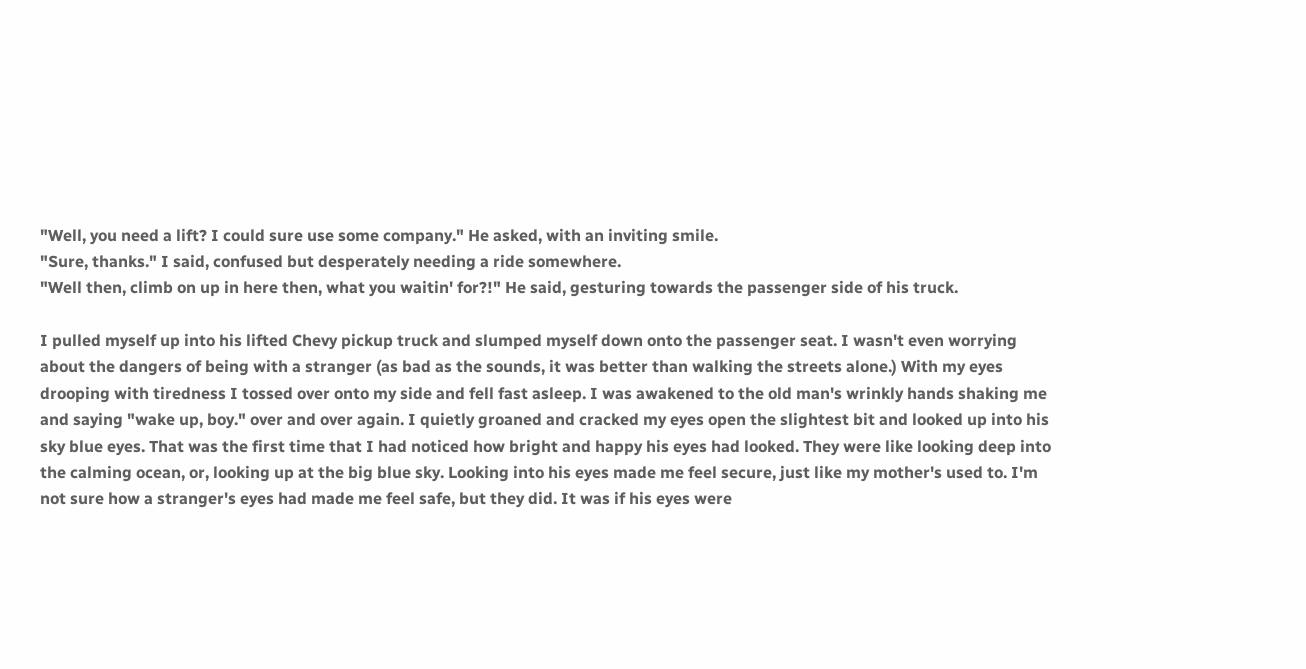"Well, you need a lift? I could sure use some company." He asked, with an inviting smile.
"Sure, thanks." I said, confused but desperately needing a ride somewhere.
"Well then, climb on up in here then, what you waitin' for?!" He said, gesturing towards the passenger side of his truck.

I pulled myself up into his lifted Chevy pickup truck and slumped myself down onto the passenger seat. I wasn't even worrying about the dangers of being with a stranger (as bad as the sounds, it was better than walking the streets alone.) With my eyes drooping with tiredness I tossed over onto my side and fell fast asleep. I was awakened to the old man's wrinkly hands shaking me and saying "wake up, boy." over and over again. I quietly groaned and cracked my eyes open the slightest bit and looked up into his sky blue eyes. That was the first time that I had noticed how bright and happy his eyes had looked. They were like looking deep into the calming ocean, or, looking up at the big blue sky. Looking into his eyes made me feel secure, just like my mother's used to. I'm not sure how a stranger's eyes had made me feel safe, but they did. It was if his eyes were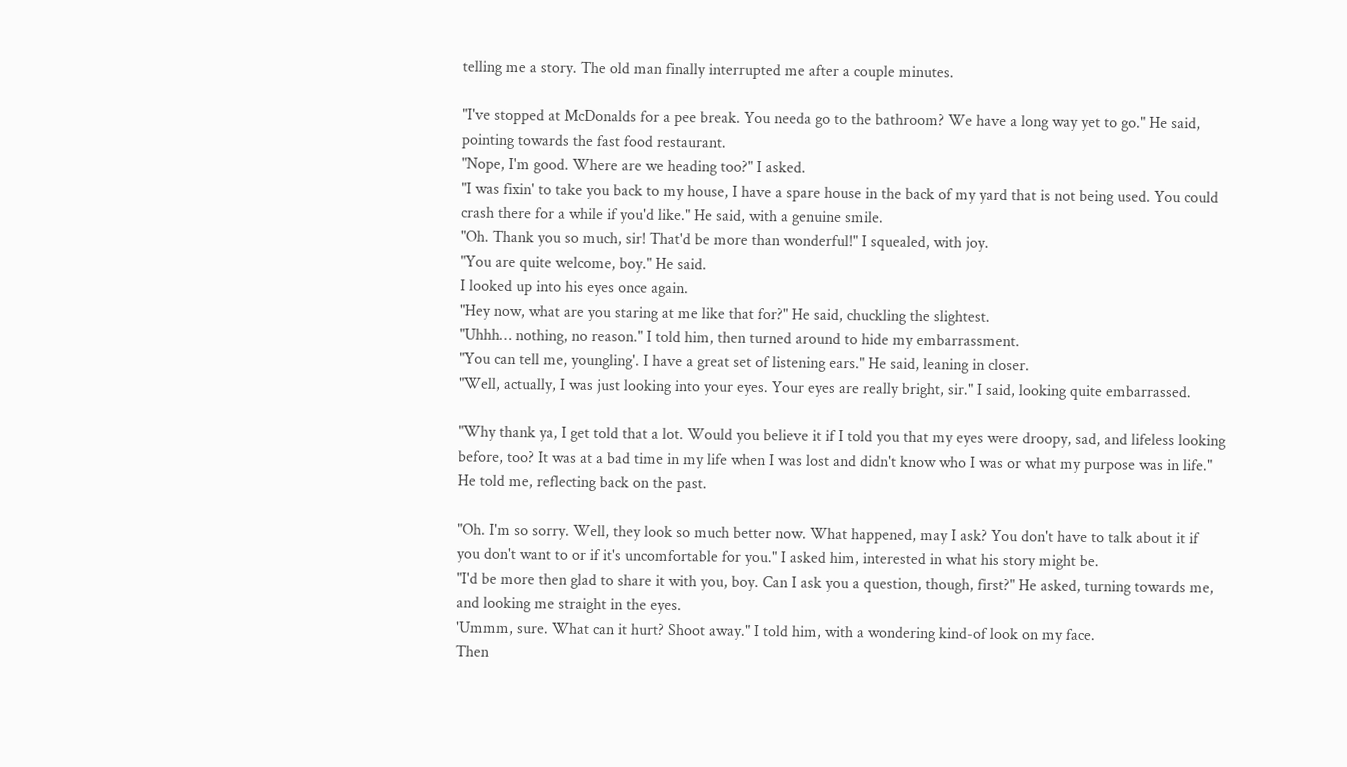telling me a story. The old man finally interrupted me after a couple minutes.

"I've stopped at McDonalds for a pee break. You needa go to the bathroom? We have a long way yet to go." He said, pointing towards the fast food restaurant.
"Nope, I'm good. Where are we heading too?" I asked.
"I was fixin' to take you back to my house, I have a spare house in the back of my yard that is not being used. You could crash there for a while if you'd like." He said, with a genuine smile.
"Oh. Thank you so much, sir! That'd be more than wonderful!" I squealed, with joy.
"You are quite welcome, boy." He said.
I looked up into his eyes once again.
"Hey now, what are you staring at me like that for?" He said, chuckling the slightest.
"Uhhh… nothing, no reason." I told him, then turned around to hide my embarrassment.
"You can tell me, youngling'. I have a great set of listening ears." He said, leaning in closer.
"Well, actually, I was just looking into your eyes. Your eyes are really bright, sir." I said, looking quite embarrassed.

"Why thank ya, I get told that a lot. Would you believe it if I told you that my eyes were droopy, sad, and lifeless looking before, too? It was at a bad time in my life when I was lost and didn't know who I was or what my purpose was in life." He told me, reflecting back on the past.

"Oh. I'm so sorry. Well, they look so much better now. What happened, may I ask? You don't have to talk about it if you don't want to or if it's uncomfortable for you." I asked him, interested in what his story might be.
"I'd be more then glad to share it with you, boy. Can I ask you a question, though, first?" He asked, turning towards me, and looking me straight in the eyes.
'Ummm, sure. What can it hurt? Shoot away." I told him, with a wondering kind-of look on my face.
Then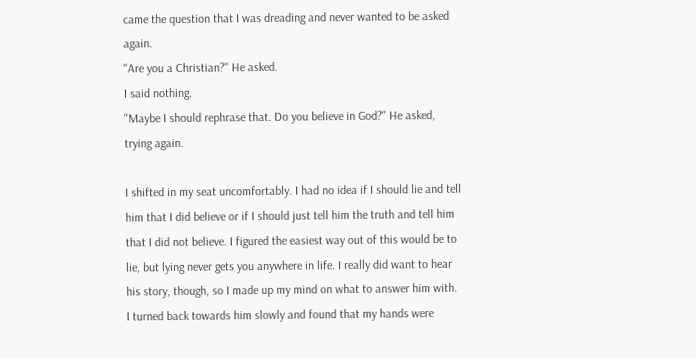came the question that I was dreading and never wanted to be asked again.
"Are you a Christian?" He asked.
I said nothing.
"Maybe I should rephrase that. Do you believe in God?" He asked, trying again.

I shifted in my seat uncomfortably. I had no idea if I should lie and tell him that I did believe or if I should just tell him the truth and tell him that I did not believe. I figured the easiest way out of this would be to lie, but lying never gets you anywhere in life. I really did want to hear his story, though, so I made up my mind on what to answer him with. I turned back towards him slowly and found that my hands were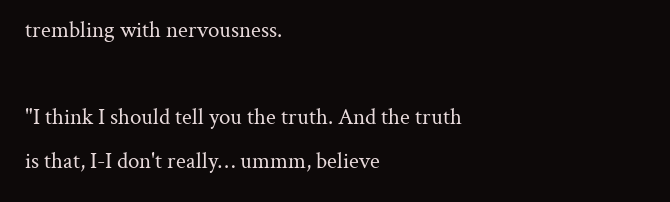trembling with nervousness.

"I think I should tell you the truth. And the truth is that, I-I don't really… ummm, believe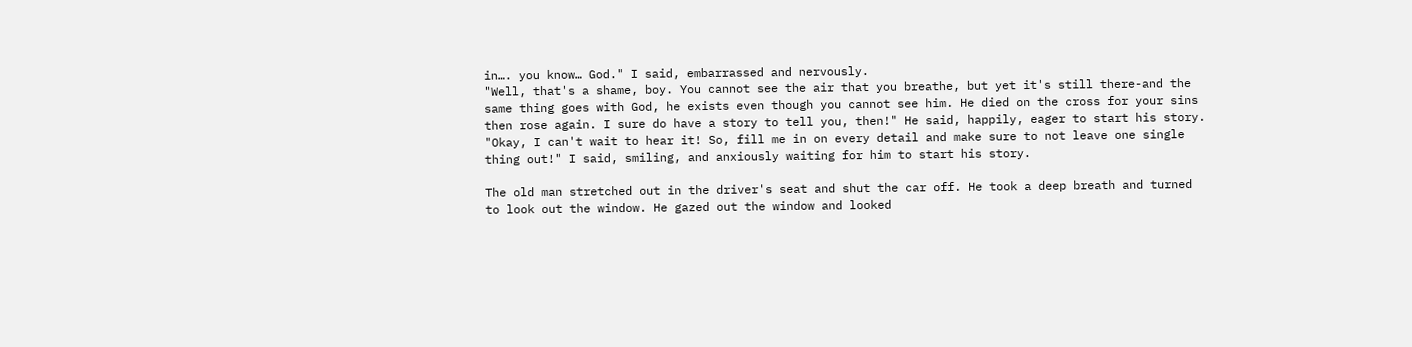in…. you know… God." I said, embarrassed and nervously.
"Well, that's a shame, boy. You cannot see the air that you breathe, but yet it's still there-and the same thing goes with God, he exists even though you cannot see him. He died on the cross for your sins then rose again. I sure do have a story to tell you, then!" He said, happily, eager to start his story.
"Okay, I can't wait to hear it! So, fill me in on every detail and make sure to not leave one single thing out!" I said, smiling, and anxiously waiting for him to start his story.

The old man stretched out in the driver's seat and shut the car off. He took a deep breath and turned to look out the window. He gazed out the window and looked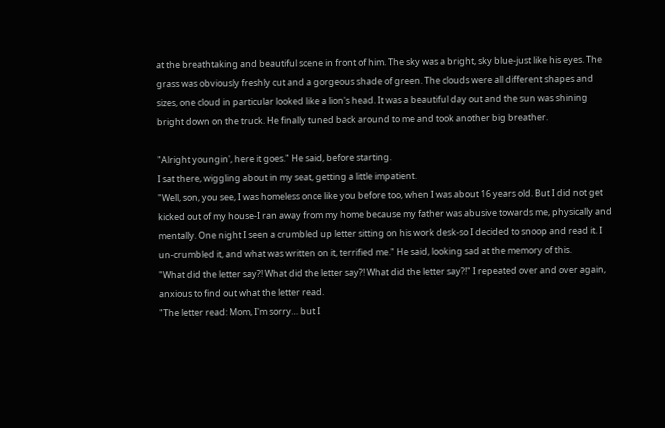at the breathtaking and beautiful scene in front of him. The sky was a bright, sky blue-just like his eyes. The grass was obviously freshly cut and a gorgeous shade of green. The clouds were all different shapes and sizes, one cloud in particular looked like a lion's head. It was a beautiful day out and the sun was shining bright down on the truck. He finally tuned back around to me and took another big breather.

"Alright youngin', here it goes." He said, before starting.
I sat there, wiggling about in my seat, getting a little impatient.
"Well, son, you see, I was homeless once like you before too, when I was about 16 years old. But I did not get kicked out of my house-I ran away from my home because my father was abusive towards me, physically and mentally. One night I seen a crumbled up letter sitting on his work desk-so I decided to snoop and read it. I un-crumbled it, and what was written on it, terrified me." He said, looking sad at the memory of this.
"What did the letter say?! What did the letter say?! What did the letter say?!" I repeated over and over again, anxious to find out what the letter read.
"The letter read: Mom, I'm sorry… but I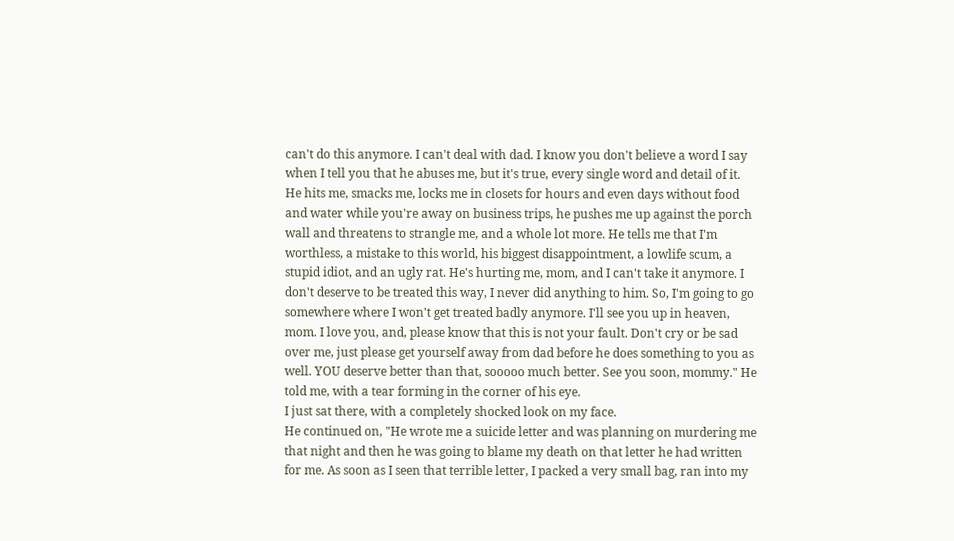can't do this anymore. I can't deal with dad. I know you don't believe a word I say when I tell you that he abuses me, but it's true, every single word and detail of it. He hits me, smacks me, locks me in closets for hours and even days without food and water while you're away on business trips, he pushes me up against the porch wall and threatens to strangle me, and a whole lot more. He tells me that I'm worthless, a mistake to this world, his biggest disappointment, a lowlife scum, a stupid idiot, and an ugly rat. He's hurting me, mom, and I can't take it anymore. I don't deserve to be treated this way, I never did anything to him. So, I'm going to go somewhere where I won't get treated badly anymore. I'll see you up in heaven, mom. I love you, and, please know that this is not your fault. Don't cry or be sad over me, just please get yourself away from dad before he does something to you as well. YOU deserve better than that, sooooo much better. See you soon, mommy." He told me, with a tear forming in the corner of his eye.
I just sat there, with a completely shocked look on my face.
He continued on, "He wrote me a suicide letter and was planning on murdering me that night and then he was going to blame my death on that letter he had written for me. As soon as I seen that terrible letter, I packed a very small bag, ran into my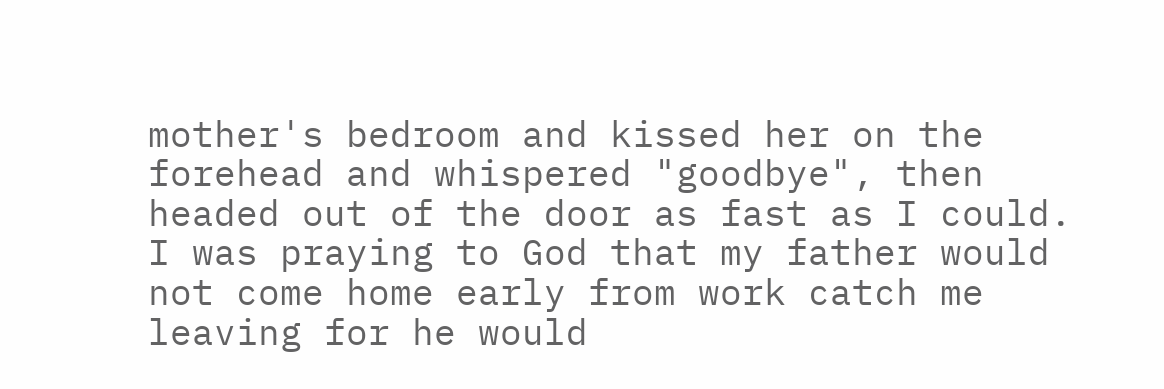mother's bedroom and kissed her on the forehead and whispered "goodbye", then headed out of the door as fast as I could. I was praying to God that my father would not come home early from work catch me leaving for he would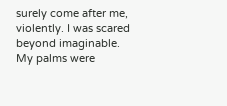surely come after me, violently. I was scared beyond imaginable. My palms were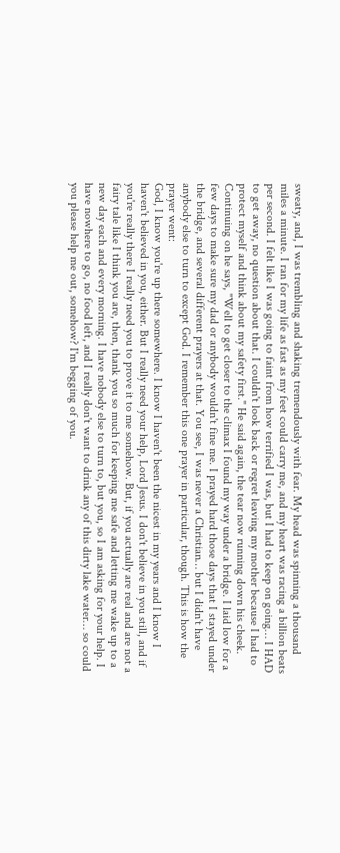sweaty, and, I was trembling and shaking tremendously with fear. My head was spinning a thousand miles a minute. I ran for my life as fast as my feet could carry me, and my heart was racing a billion beats per second. I felt like I was going to faint from how terrified I was, but I had to keep on going… I HAD to get away, no question about that. I couldn't look back or regret leaving my mother because I had to protect myself and think about my safety first." He said again, the tear now running down his cheek.
Continuing on he says, "Well to get closer to the climax I found my way under a bridge. I laid low for a few days to make sure my dad or anybody wouldn't fine me. I prayed hard those days that I stayed under the bridge, and several different prayers at that. You see, I was never a Christian… but I didn't have anybody else to turn to except God. I remember this one prayer in particular, though. This is how the prayer went:
God, I know you're up there somewhere. I know I haven't been the nicest in my years and I know I haven't believed in you, either. But I really need your help, Lord Jesus. I don't believe in you still, and if you're really there I really need you to prove it to me somehow. But, if you actually are real and are not a fairy tale like I think you are, then, thank you so much for keeping me safe and letting me wake up to a new day each and every morning. I have nobody else to turn to, but you, so I am asking for your help. I have nowhere to go, no food left, and I really don't want to drink any of this dirty lake water… so could you please help me out, somehow? I'm begging of you.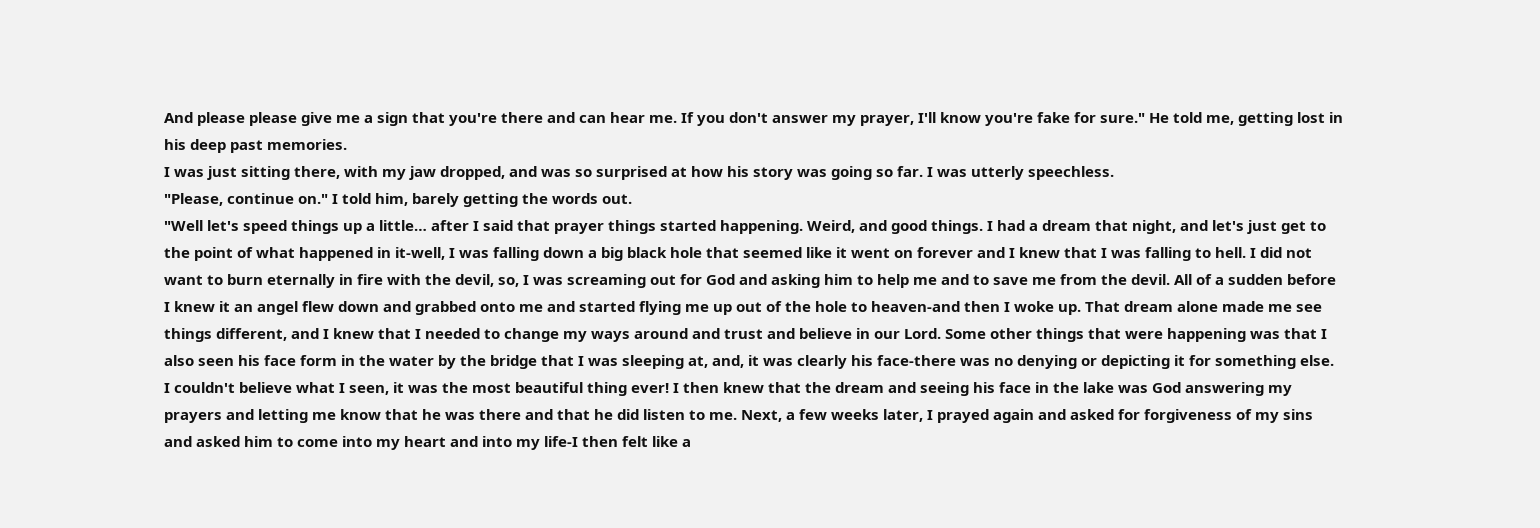And please please give me a sign that you're there and can hear me. If you don't answer my prayer, I'll know you're fake for sure." He told me, getting lost in his deep past memories.
I was just sitting there, with my jaw dropped, and was so surprised at how his story was going so far. I was utterly speechless.
"Please, continue on." I told him, barely getting the words out.
"Well let's speed things up a little… after I said that prayer things started happening. Weird, and good things. I had a dream that night, and let's just get to the point of what happened in it-well, I was falling down a big black hole that seemed like it went on forever and I knew that I was falling to hell. I did not want to burn eternally in fire with the devil, so, I was screaming out for God and asking him to help me and to save me from the devil. All of a sudden before I knew it an angel flew down and grabbed onto me and started flying me up out of the hole to heaven-and then I woke up. That dream alone made me see things different, and I knew that I needed to change my ways around and trust and believe in our Lord. Some other things that were happening was that I also seen his face form in the water by the bridge that I was sleeping at, and, it was clearly his face-there was no denying or depicting it for something else. I couldn't believe what I seen, it was the most beautiful thing ever! I then knew that the dream and seeing his face in the lake was God answering my prayers and letting me know that he was there and that he did listen to me. Next, a few weeks later, I prayed again and asked for forgiveness of my sins and asked him to come into my heart and into my life-I then felt like a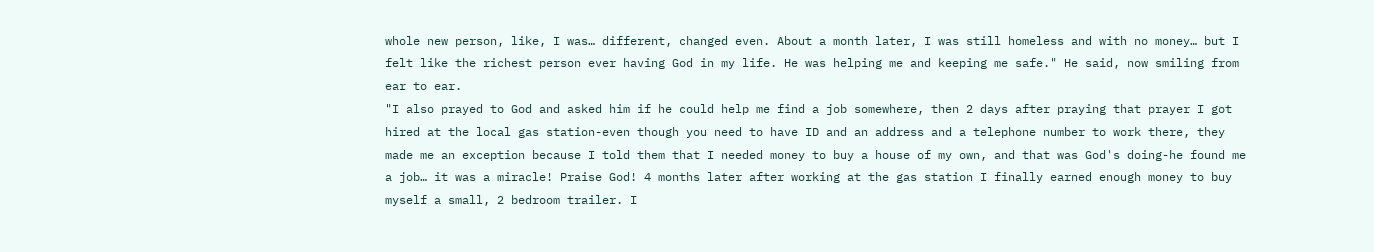whole new person, like, I was… different, changed even. About a month later, I was still homeless and with no money… but I felt like the richest person ever having God in my life. He was helping me and keeping me safe." He said, now smiling from ear to ear.
"I also prayed to God and asked him if he could help me find a job somewhere, then 2 days after praying that prayer I got hired at the local gas station-even though you need to have ID and an address and a telephone number to work there, they made me an exception because I told them that I needed money to buy a house of my own, and that was God's doing-he found me a job… it was a miracle! Praise God! 4 months later after working at the gas station I finally earned enough money to buy myself a small, 2 bedroom trailer. I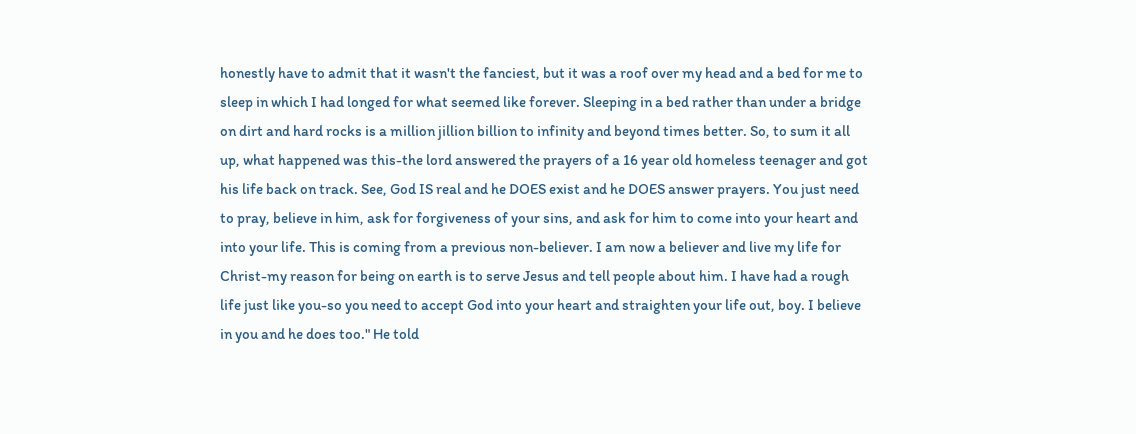honestly have to admit that it wasn't the fanciest, but it was a roof over my head and a bed for me to sleep in which I had longed for what seemed like forever. Sleeping in a bed rather than under a bridge on dirt and hard rocks is a million jillion billion to infinity and beyond times better. So, to sum it all up, what happened was this-the lord answered the prayers of a 16 year old homeless teenager and got his life back on track. See, God IS real and he DOES exist and he DOES answer prayers. You just need to pray, believe in him, ask for forgiveness of your sins, and ask for him to come into your heart and into your life. This is coming from a previous non-believer. I am now a believer and live my life for Christ-my reason for being on earth is to serve Jesus and tell people about him. I have had a rough life just like you-so you need to accept God into your heart and straighten your life out, boy. I believe in you and he does too." He told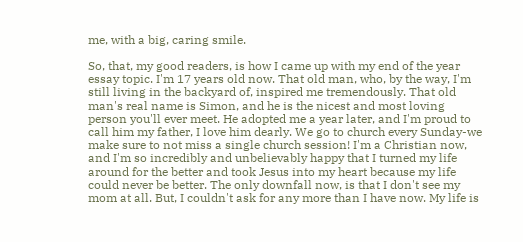me, with a big, caring smile.

So, that, my good readers, is how I came up with my end of the year essay topic. I'm 17 years old now. That old man, who, by the way, I'm still living in the backyard of, inspired me tremendously. That old man's real name is Simon, and he is the nicest and most loving person you'll ever meet. He adopted me a year later, and I'm proud to call him my father, I love him dearly. We go to church every Sunday-we make sure to not miss a single church session! I'm a Christian now, and I'm so incredibly and unbelievably happy that I turned my life around for the better and took Jesus into my heart because my life could never be better. The only downfall now, is that I don't see my mom at all. But, I couldn't ask for any more than I have now. My life is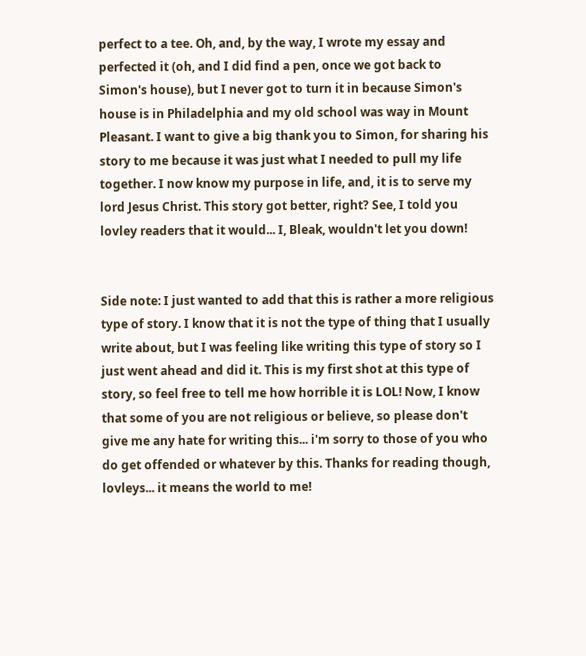perfect to a tee. Oh, and, by the way, I wrote my essay and perfected it (oh, and I did find a pen, once we got back to Simon's house), but I never got to turn it in because Simon's house is in Philadelphia and my old school was way in Mount Pleasant. I want to give a big thank you to Simon, for sharing his story to me because it was just what I needed to pull my life together. I now know my purpose in life, and, it is to serve my lord Jesus Christ. This story got better, right? See, I told you lovley readers that it would... I, Bleak, wouldn't let you down!


Side note: I just wanted to add that this is rather a more religious type of story. I know that it is not the type of thing that I usually write about, but I was feeling like writing this type of story so I just went ahead and did it. This is my first shot at this type of story, so feel free to tell me how horrible it is LOL! Now, I know that some of you are not religious or believe, so please don't give me any hate for writing this... i'm sorry to those of you who do get offended or whatever by this. Thanks for reading though, lovleys... it means the world to me!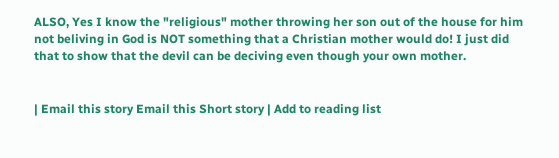ALSO, Yes I know the "religious" mother throwing her son out of the house for him not beliving in God is NOT something that a Christian mother would do! I just did that to show that the devil can be deciving even though your own mother.


| Email this story Email this Short story | Add to reading list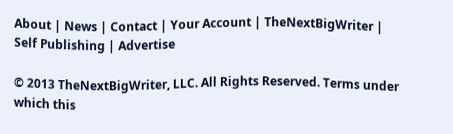About | News | Contact | Your Account | TheNextBigWriter | Self Publishing | Advertise

© 2013 TheNextBigWriter, LLC. All Rights Reserved. Terms under which this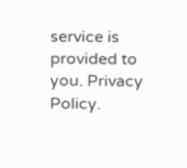service is provided to you. Privacy Policy.